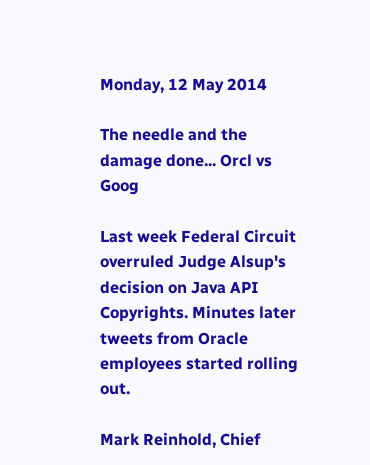Monday, 12 May 2014

The needle and the damage done... Orcl vs Goog

Last week Federal Circuit overruled Judge Alsup's decision on Java API Copyrights. Minutes later tweets from Oracle employees started rolling out.

Mark Reinhold, Chief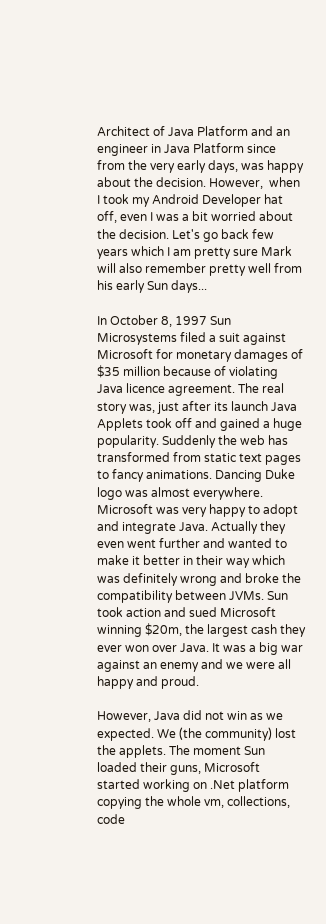Architect of Java Platform and an engineer in Java Platform since from the very early days, was happy about the decision. However,  when I took my Android Developer hat off, even I was a bit worried about the decision. Let's go back few years which I am pretty sure Mark will also remember pretty well from his early Sun days...

In October 8, 1997 Sun Microsystems filed a suit against Microsoft for monetary damages of $35 million because of violating Java licence agreement. The real story was, just after its launch Java Applets took off and gained a huge popularity. Suddenly the web has transformed from static text pages to fancy animations. Dancing Duke logo was almost everywhere. Microsoft was very happy to adopt and integrate Java. Actually they even went further and wanted to make it better in their way which was definitely wrong and broke the compatibility between JVMs. Sun took action and sued Microsoft winning $20m, the largest cash they ever won over Java. It was a big war against an enemy and we were all happy and proud.

However, Java did not win as we expected. We (the community) lost the applets. The moment Sun loaded their guns, Microsoft started working on .Net platform copying the whole vm, collections, code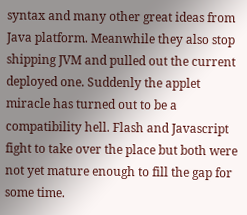syntax and many other great ideas from Java platform. Meanwhile they also stop shipping JVM and pulled out the current deployed one. Suddenly the applet miracle has turned out to be a compatibility hell. Flash and Javascript fight to take over the place but both were not yet mature enough to fill the gap for some time.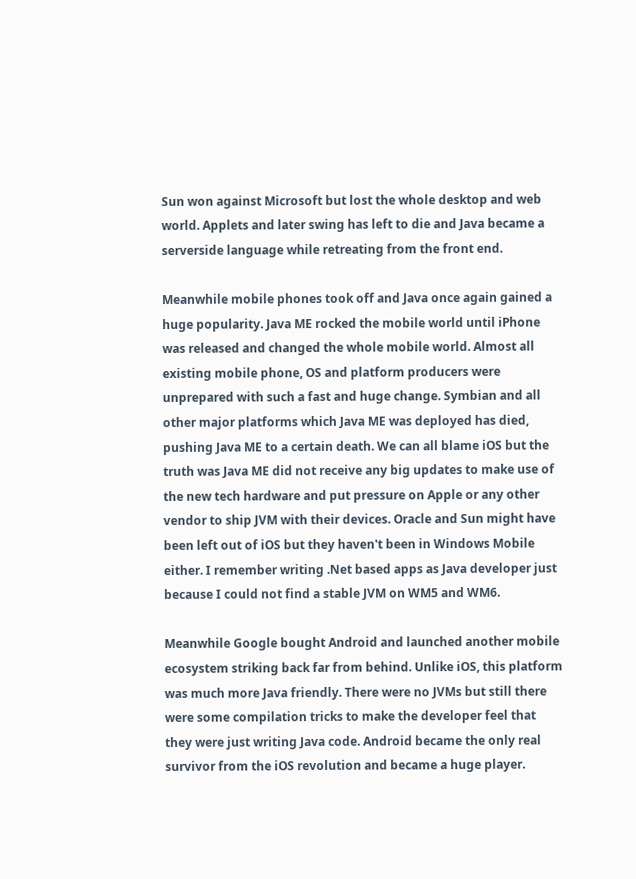Sun won against Microsoft but lost the whole desktop and web world. Applets and later swing has left to die and Java became a serverside language while retreating from the front end.

Meanwhile mobile phones took off and Java once again gained a huge popularity. Java ME rocked the mobile world until iPhone was released and changed the whole mobile world. Almost all existing mobile phone, OS and platform producers were unprepared with such a fast and huge change. Symbian and all other major platforms which Java ME was deployed has died, pushing Java ME to a certain death. We can all blame iOS but the truth was Java ME did not receive any big updates to make use of the new tech hardware and put pressure on Apple or any other vendor to ship JVM with their devices. Oracle and Sun might have been left out of iOS but they haven't been in Windows Mobile either. I remember writing .Net based apps as Java developer just because I could not find a stable JVM on WM5 and WM6.

Meanwhile Google bought Android and launched another mobile ecosystem striking back far from behind. Unlike iOS, this platform was much more Java friendly. There were no JVMs but still there were some compilation tricks to make the developer feel that they were just writing Java code. Android became the only real survivor from the iOS revolution and became a huge player.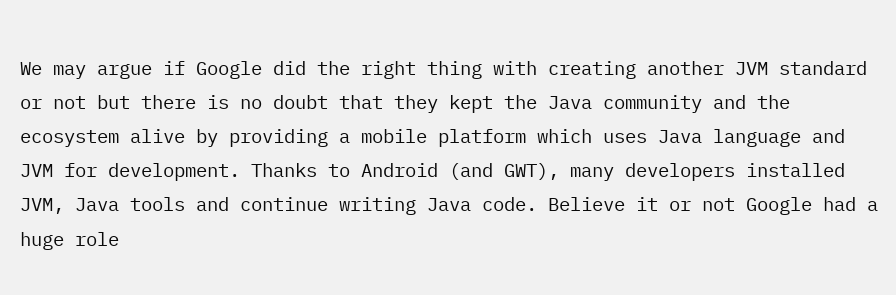We may argue if Google did the right thing with creating another JVM standard or not but there is no doubt that they kept the Java community and the ecosystem alive by providing a mobile platform which uses Java language and JVM for development. Thanks to Android (and GWT), many developers installed JVM, Java tools and continue writing Java code. Believe it or not Google had a huge role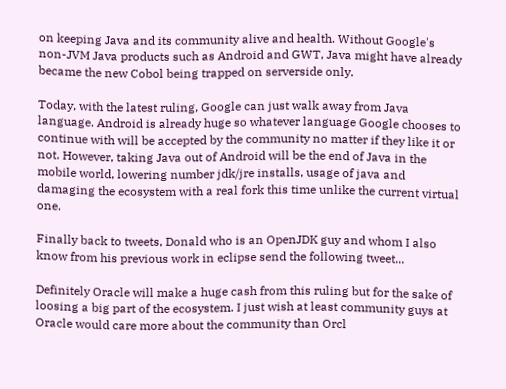on keeping Java and its community alive and health. Without Google's non-JVM Java products such as Android and GWT, Java might have already became the new Cobol being trapped on serverside only.

Today, with the latest ruling, Google can just walk away from Java language. Android is already huge so whatever language Google chooses to continue with will be accepted by the community no matter if they like it or not. However, taking Java out of Android will be the end of Java in the mobile world, lowering number jdk/jre installs, usage of java and damaging the ecosystem with a real fork this time unlike the current virtual one.

Finally back to tweets, Donald who is an OpenJDK guy and whom I also know from his previous work in eclipse send the following tweet...

Definitely Oracle will make a huge cash from this ruling but for the sake of loosing a big part of the ecosystem. I just wish at least community guys at Oracle would care more about the community than Orcl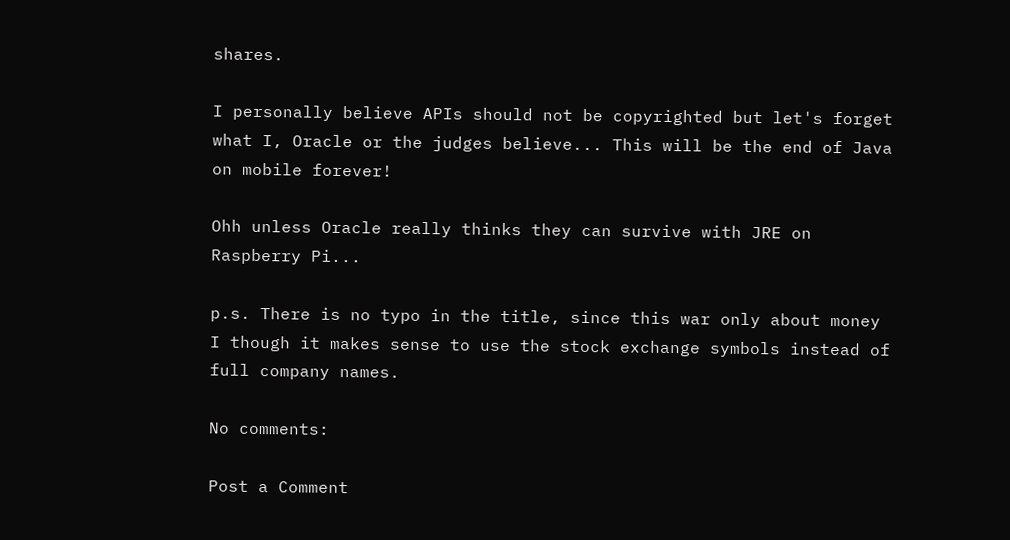shares.

I personally believe APIs should not be copyrighted but let's forget what I, Oracle or the judges believe... This will be the end of Java on mobile forever!

Ohh unless Oracle really thinks they can survive with JRE on Raspberry Pi...

p.s. There is no typo in the title, since this war only about money I though it makes sense to use the stock exchange symbols instead of full company names.

No comments:

Post a Comment